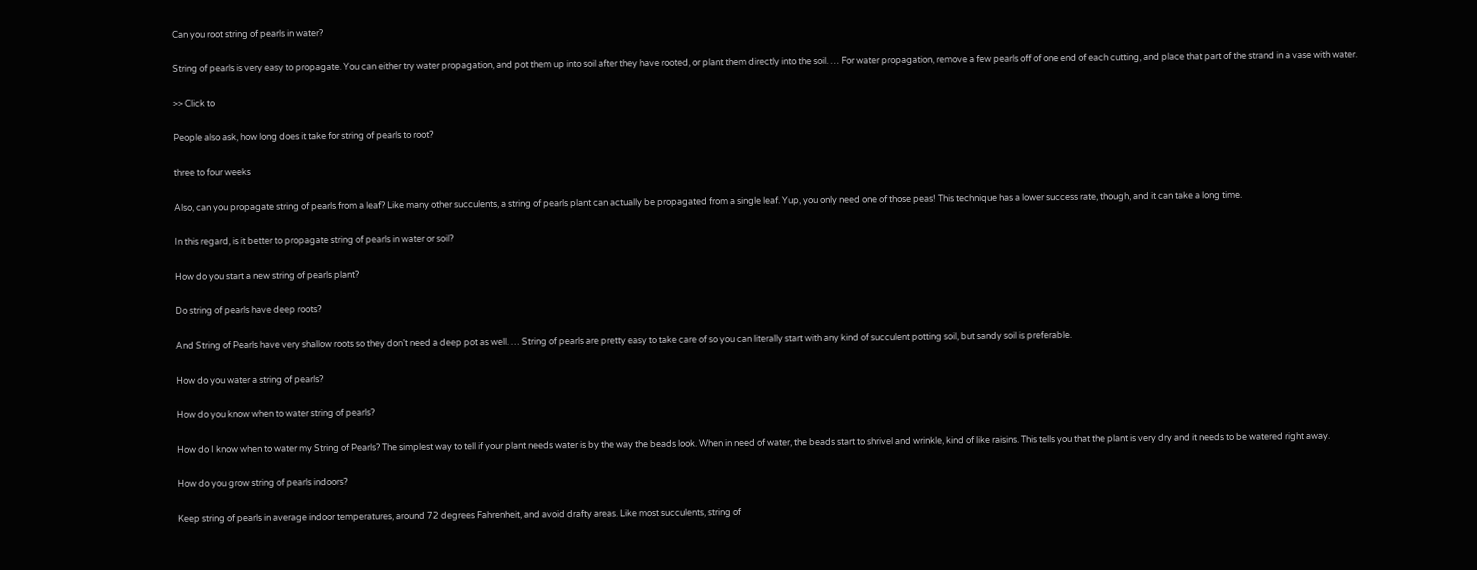Can you root string of pearls in water?

String of pearls is very easy to propagate. You can either try water propagation, and pot them up into soil after they have rooted, or plant them directly into the soil. … For water propagation, remove a few pearls off of one end of each cutting, and place that part of the strand in a vase with water.

>> Click to

People also ask, how long does it take for string of pearls to root?

three to four weeks

Also, can you propagate string of pearls from a leaf? Like many other succulents, a string of pearls plant can actually be propagated from a single leaf. Yup, you only need one of those peas! This technique has a lower success rate, though, and it can take a long time.

In this regard, is it better to propagate string of pearls in water or soil?

How do you start a new string of pearls plant?

Do string of pearls have deep roots?

And String of Pearls have very shallow roots so they don’t need a deep pot as well. … String of pearls are pretty easy to take care of so you can literally start with any kind of succulent potting soil, but sandy soil is preferable.

How do you water a string of pearls?

How do you know when to water string of pearls?

How do I know when to water my String of Pearls? The simplest way to tell if your plant needs water is by the way the beads look. When in need of water, the beads start to shrivel and wrinkle, kind of like raisins. This tells you that the plant is very dry and it needs to be watered right away.

How do you grow string of pearls indoors?

Keep string of pearls in average indoor temperatures, around 72 degrees Fahrenheit, and avoid drafty areas. Like most succulents, string of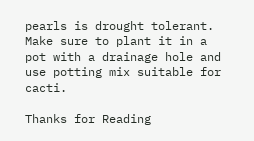pearls is drought tolerant. Make sure to plant it in a pot with a drainage hole and use potting mix suitable for cacti.

Thanks for Reading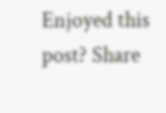Enjoyed this post? Share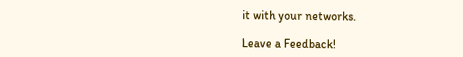it with your networks.

Leave a Feedback!